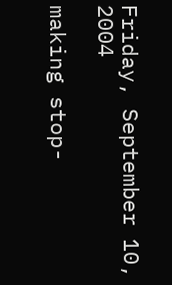Friday, September 10, 2004

making stop-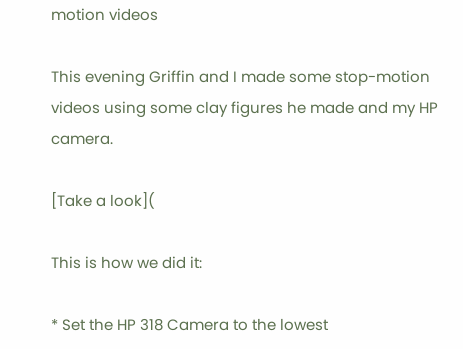motion videos

This evening Griffin and I made some stop-motion videos using some clay figures he made and my HP camera.

[Take a look](

This is how we did it:

* Set the HP 318 Camera to the lowest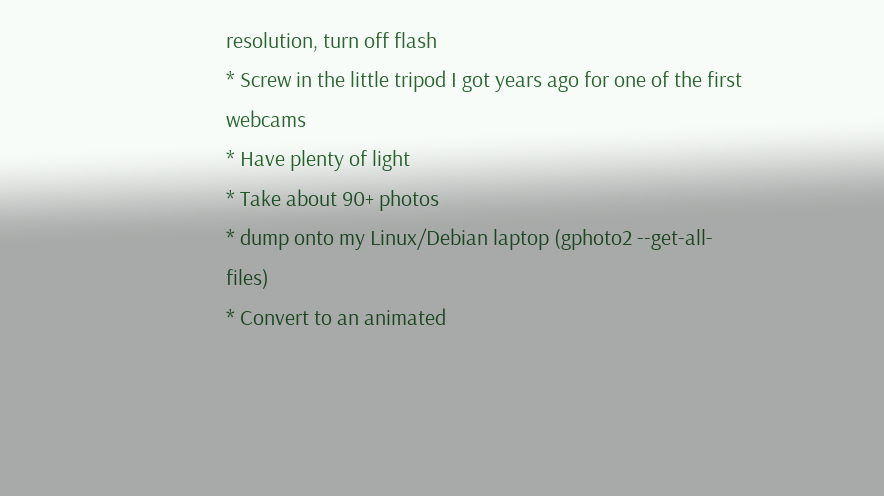resolution, turn off flash
* Screw in the little tripod I got years ago for one of the first webcams
* Have plenty of light
* Take about 90+ photos
* dump onto my Linux/Debian laptop (gphoto2 --get-all-files)
* Convert to an animated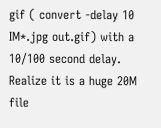gif ( convert -delay 10 IM*.jpg out.gif) with a 10/100 second delay. Realize it is a huge 20M file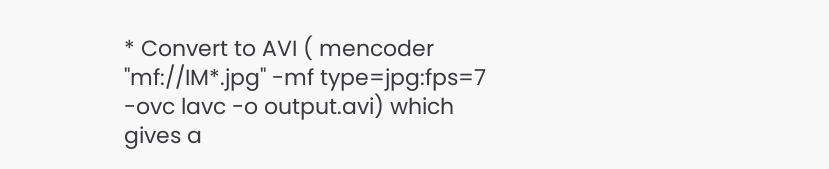* Convert to AVI ( mencoder "mf://IM*.jpg" -mf type=jpg:fps=7 -ovc lavc -o output.avi) which gives a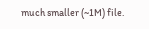much smaller (~1M) file.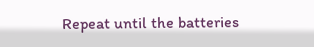Repeat until the batteries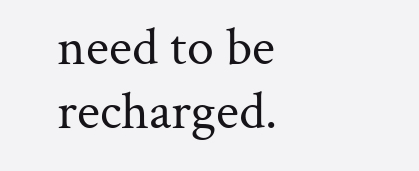need to be recharged.